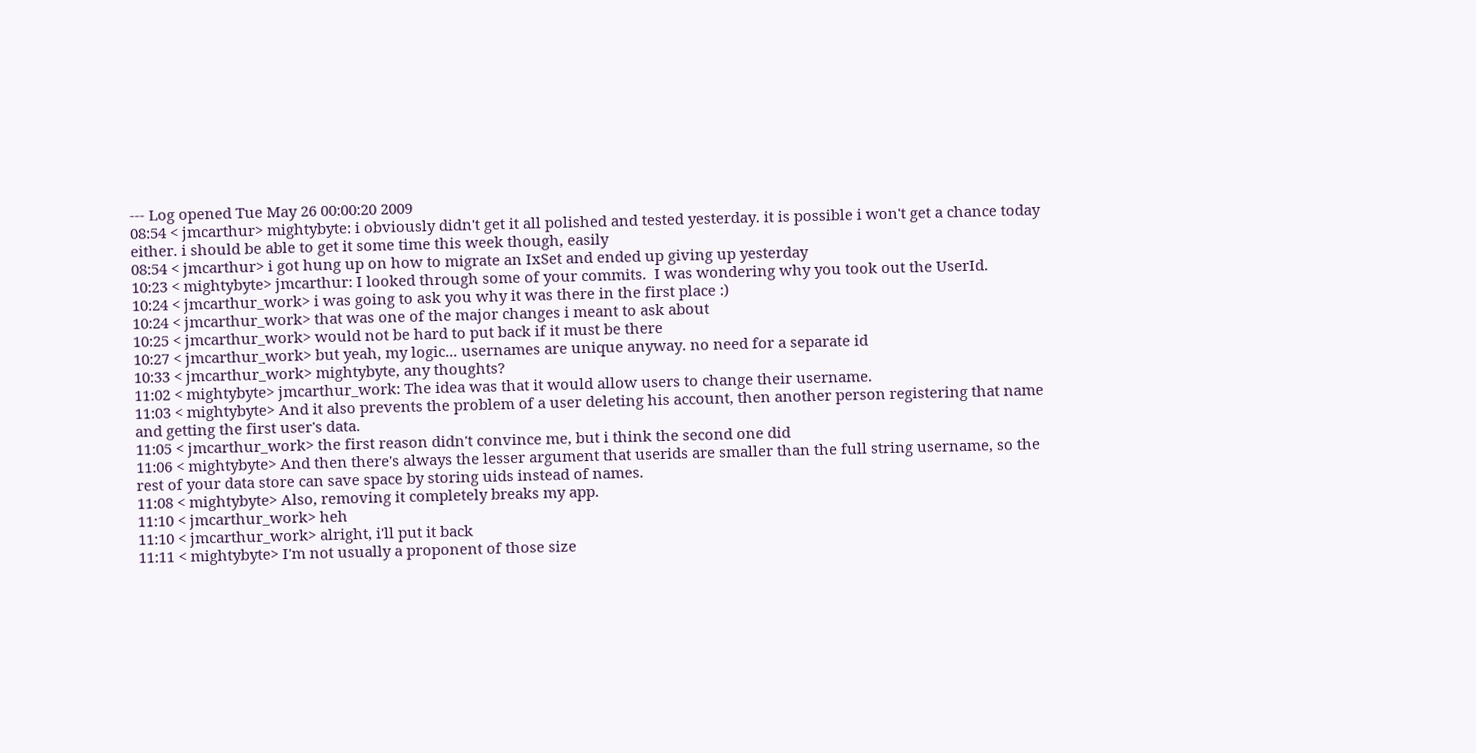--- Log opened Tue May 26 00:00:20 2009
08:54 < jmcarthur> mightybyte: i obviously didn't get it all polished and tested yesterday. it is possible i won't get a chance today either. i should be able to get it some time this week though, easily
08:54 < jmcarthur> i got hung up on how to migrate an IxSet and ended up giving up yesterday
10:23 < mightybyte> jmcarthur: I looked through some of your commits.  I was wondering why you took out the UserId.
10:24 < jmcarthur_work> i was going to ask you why it was there in the first place :)
10:24 < jmcarthur_work> that was one of the major changes i meant to ask about
10:25 < jmcarthur_work> would not be hard to put back if it must be there
10:27 < jmcarthur_work> but yeah, my logic... usernames are unique anyway. no need for a separate id
10:33 < jmcarthur_work> mightybyte, any thoughts?
11:02 < mightybyte> jmcarthur_work: The idea was that it would allow users to change their username.
11:03 < mightybyte> And it also prevents the problem of a user deleting his account, then another person registering that name and getting the first user's data.
11:05 < jmcarthur_work> the first reason didn't convince me, but i think the second one did
11:06 < mightybyte> And then there's always the lesser argument that userids are smaller than the full string username, so the rest of your data store can save space by storing uids instead of names.
11:08 < mightybyte> Also, removing it completely breaks my app.
11:10 < jmcarthur_work> heh
11:10 < jmcarthur_work> alright, i'll put it back
11:11 < mightybyte> I'm not usually a proponent of those size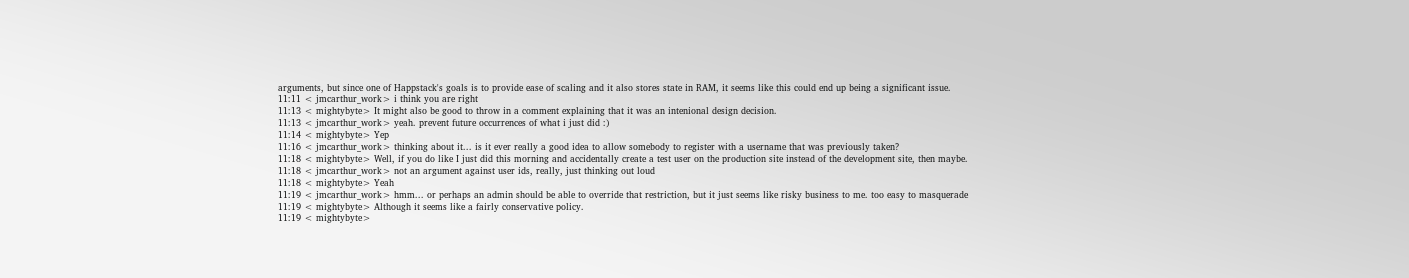arguments, but since one of Happstack's goals is to provide ease of scaling and it also stores state in RAM, it seems like this could end up being a significant issue.
11:11 < jmcarthur_work> i think you are right
11:13 < mightybyte> It might also be good to throw in a comment explaining that it was an intenional design decision.
11:13 < jmcarthur_work> yeah. prevent future occurrences of what i just did :)
11:14 < mightybyte> Yep
11:16 < jmcarthur_work> thinking about it... is it ever really a good idea to allow somebody to register with a username that was previously taken?
11:18 < mightybyte> Well, if you do like I just did this morning and accidentally create a test user on the production site instead of the development site, then maybe.
11:18 < jmcarthur_work> not an argument against user ids, really, just thinking out loud
11:18 < mightybyte> Yeah
11:19 < jmcarthur_work> hmm... or perhaps an admin should be able to override that restriction, but it just seems like risky business to me. too easy to masquerade
11:19 < mightybyte> Although it seems like a fairly conservative policy.
11:19 < mightybyte>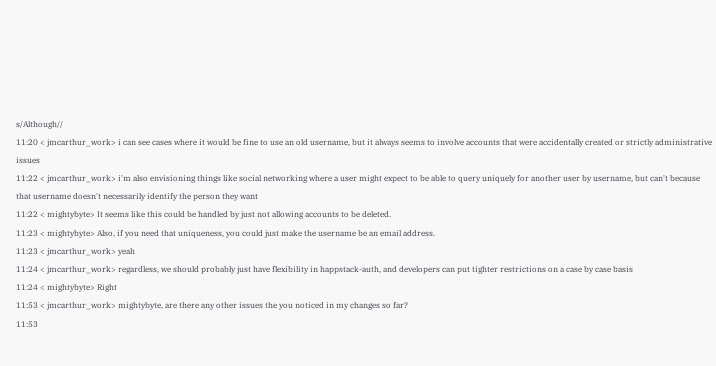s/Although//
11:20 < jmcarthur_work> i can see cases where it would be fine to use an old username, but it always seems to involve accounts that were accidentally created or strictly administrative issues
11:22 < jmcarthur_work> i'm also envisioning things like social networking where a user might expect to be able to query uniquely for another user by username, but can't because that username doesn't necessarily identify the person they want
11:22 < mightybyte> It seems like this could be handled by just not allowing accounts to be deleted.
11:23 < mightybyte> Also, if you need that uniqueness, you could just make the username be an email address.
11:23 < jmcarthur_work> yeah
11:24 < jmcarthur_work> regardless, we should probably just have flexibility in happstack-auth, and developers can put tighter restrictions on a case by case basis
11:24 < mightybyte> Right
11:53 < jmcarthur_work> mightybyte, are there any other issues the you noticed in my changes so far?
11:53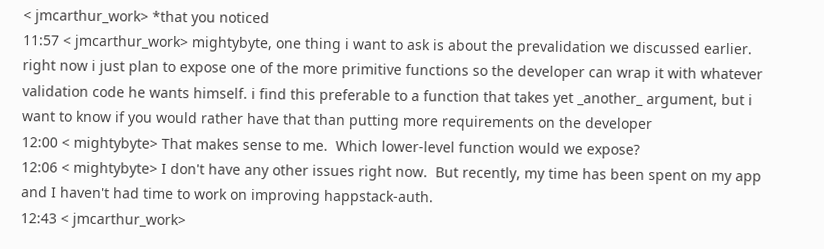< jmcarthur_work> *that you noticed
11:57 < jmcarthur_work> mightybyte, one thing i want to ask is about the prevalidation we discussed earlier. right now i just plan to expose one of the more primitive functions so the developer can wrap it with whatever validation code he wants himself. i find this preferable to a function that takes yet _another_ argument, but i want to know if you would rather have that than putting more requirements on the developer
12:00 < mightybyte> That makes sense to me.  Which lower-level function would we expose?
12:06 < mightybyte> I don't have any other issues right now.  But recently, my time has been spent on my app and I haven't had time to work on improving happstack-auth.
12:43 < jmcarthur_work>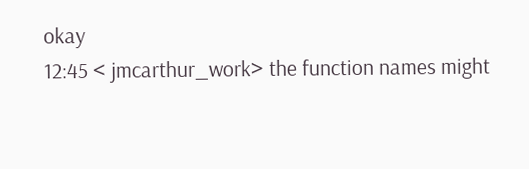okay
12:45 < jmcarthur_work> the function names might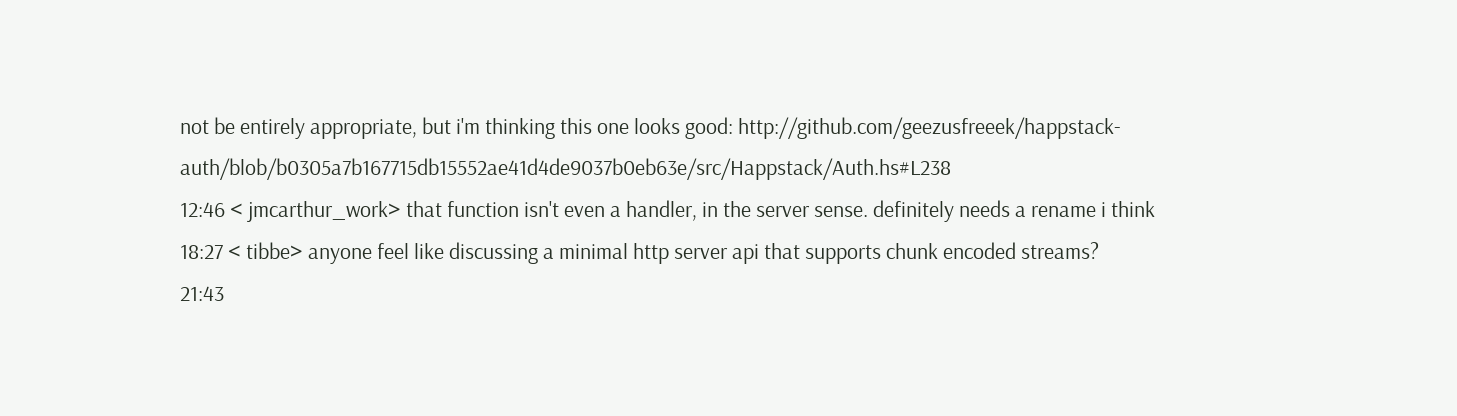not be entirely appropriate, but i'm thinking this one looks good: http://github.com/geezusfreeek/happstack-auth/blob/b0305a7b167715db15552ae41d4de9037b0eb63e/src/Happstack/Auth.hs#L238
12:46 < jmcarthur_work> that function isn't even a handler, in the server sense. definitely needs a rename i think
18:27 < tibbe> anyone feel like discussing a minimal http server api that supports chunk encoded streams?
21:43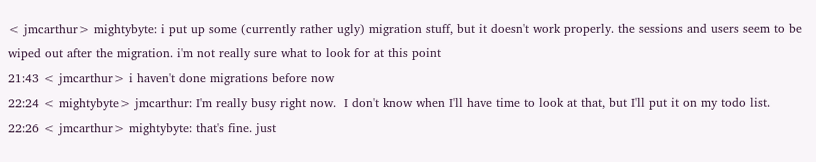< jmcarthur> mightybyte: i put up some (currently rather ugly) migration stuff, but it doesn't work properly. the sessions and users seem to be wiped out after the migration. i'm not really sure what to look for at this point
21:43 < jmcarthur> i haven't done migrations before now
22:24 < mightybyte> jmcarthur: I'm really busy right now.  I don't know when I'll have time to look at that, but I'll put it on my todo list.
22:26 < jmcarthur> mightybyte: that's fine. just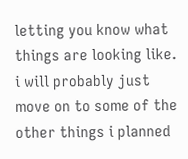letting you know what things are looking like. i will probably just move on to some of the other things i planned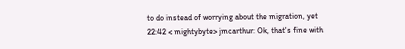to do instead of worrying about the migration, yet
22:42 < mightybyte> jmcarthur: Ok, that's fine with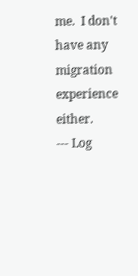me.  I don't have any migration experience either.
--- Log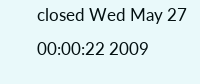closed Wed May 27 00:00:22 2009